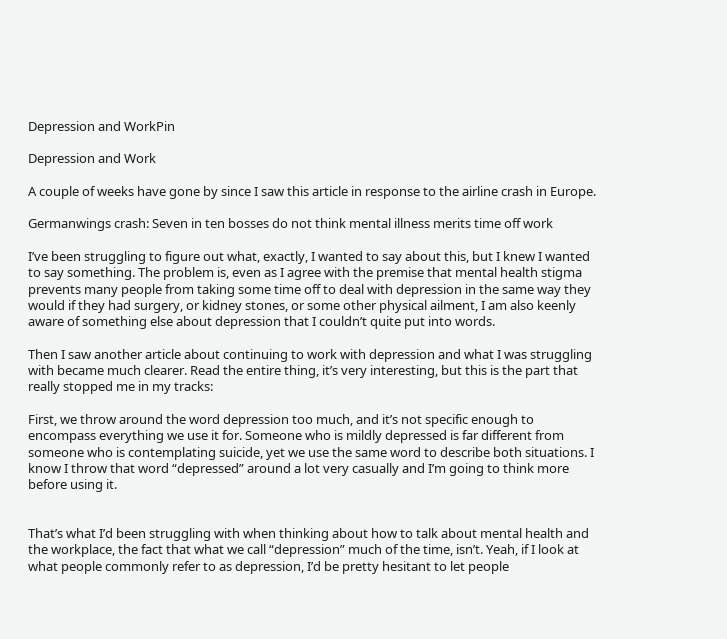Depression and WorkPin

Depression and Work

A couple of weeks have gone by since I saw this article in response to the airline crash in Europe.

Germanwings crash: Seven in ten bosses do not think mental illness merits time off work

I’ve been struggling to figure out what, exactly, I wanted to say about this, but I knew I wanted to say something. The problem is, even as I agree with the premise that mental health stigma prevents many people from taking some time off to deal with depression in the same way they would if they had surgery, or kidney stones, or some other physical ailment, I am also keenly aware of something else about depression that I couldn’t quite put into words.

Then I saw another article about continuing to work with depression and what I was struggling with became much clearer. Read the entire thing, it’s very interesting, but this is the part that really stopped me in my tracks:

First, we throw around the word depression too much, and it’s not specific enough to encompass everything we use it for. Someone who is mildly depressed is far different from someone who is contemplating suicide, yet we use the same word to describe both situations. I know I throw that word “depressed” around a lot very casually and I’m going to think more before using it.


That’s what I’d been struggling with when thinking about how to talk about mental health and the workplace, the fact that what we call “depression” much of the time, isn’t. Yeah, if I look at what people commonly refer to as depression, I’d be pretty hesitant to let people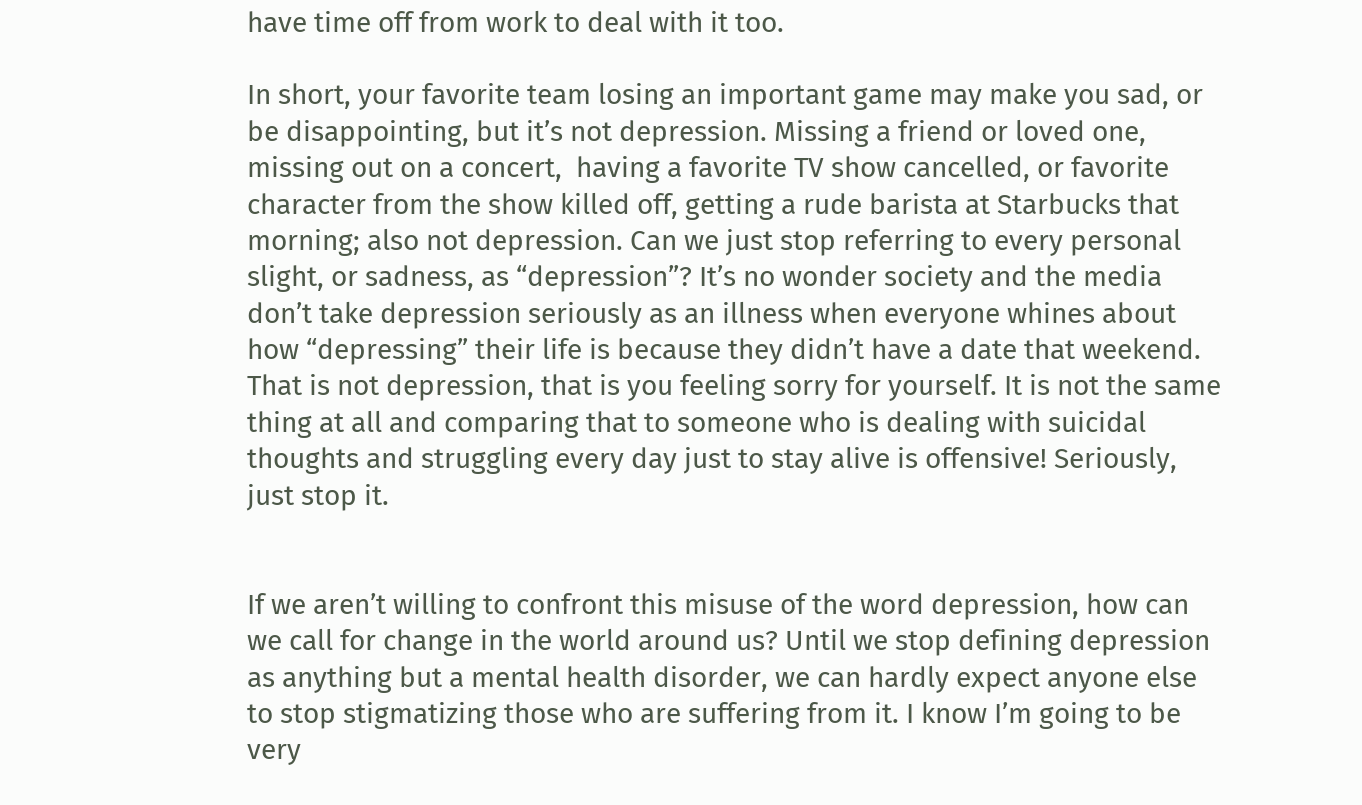have time off from work to deal with it too.

In short, your favorite team losing an important game may make you sad, or be disappointing, but it’s not depression. Missing a friend or loved one, missing out on a concert,  having a favorite TV show cancelled, or favorite character from the show killed off, getting a rude barista at Starbucks that morning; also not depression. Can we just stop referring to every personal slight, or sadness, as “depression”? It’s no wonder society and the media don’t take depression seriously as an illness when everyone whines about how “depressing” their life is because they didn’t have a date that weekend. That is not depression, that is you feeling sorry for yourself. It is not the same thing at all and comparing that to someone who is dealing with suicidal thoughts and struggling every day just to stay alive is offensive! Seriously, just stop it.


If we aren’t willing to confront this misuse of the word depression, how can we call for change in the world around us? Until we stop defining depression as anything but a mental health disorder, we can hardly expect anyone else to stop stigmatizing those who are suffering from it. I know I’m going to be very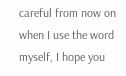careful from now on when I use the word myself, I hope you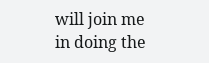will join me in doing the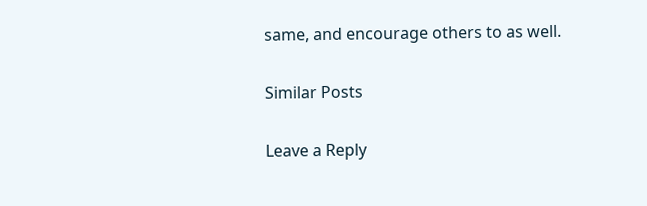same, and encourage others to as well.

Similar Posts

Leave a Reply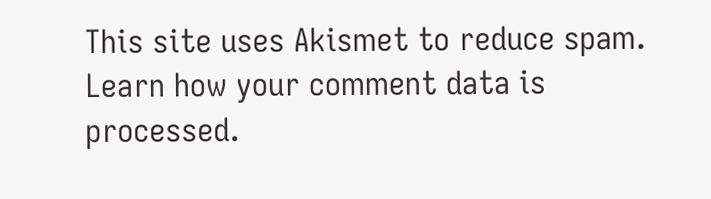This site uses Akismet to reduce spam. Learn how your comment data is processed.